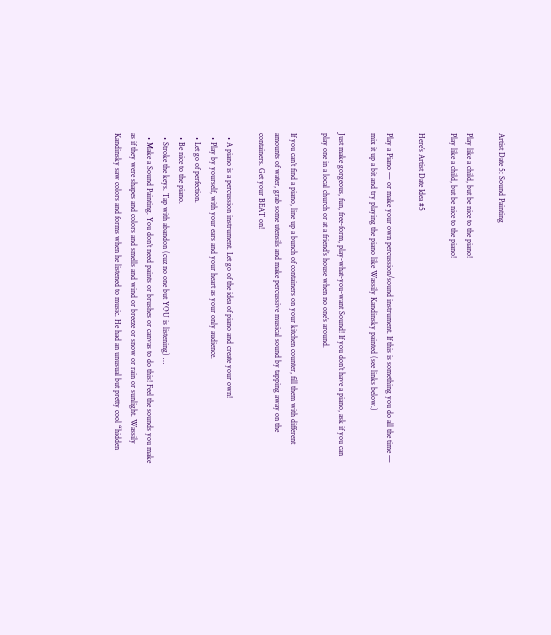Artist Date 5: Sound Painting

Play like a child, but be nice to the piano!
Play like a child, but be nice to the piano!

Here’s Artist Date Idea #5

Play a Piano — or make your own percussion/sound instrument. If this is something you do all the time — mix it up a bit and try playing the piano like Wassily Kandinsky painted (see links below.)

Just make gorgeous, fun, free-form, play-what-you-want Sound! If you don’t have a piano, ask if you can play one in a local church or at a friend’s house when no one’s around.

If you can’t find a piano, line up a bunch of containers on your kitchen counter, fill them with different amounts of water, grab some utensils and make percussive musical sound by tapping away on the containers. Get your BEAT on!

  • A piano is a percussion instrument. Let go of the idea of piano and create your own!
  • Play by yourself, with your ears and your heart as your only audience.
  • Let go of perfection.
  • Be nice to the piano.
  • Stroke the keys. Tap with abandon (cuz no one but YOU is listening) …
  • Make a Sound Painting. You don’t need paints or brushes or canvas to do this! Feel the sounds you make as if they were shapes and colors and smells and wind or breeze or snow or rain or sunlight. Wassily Kandinsky saw colors and forms when he listened to music. He had an unusual but pretty cool “hidden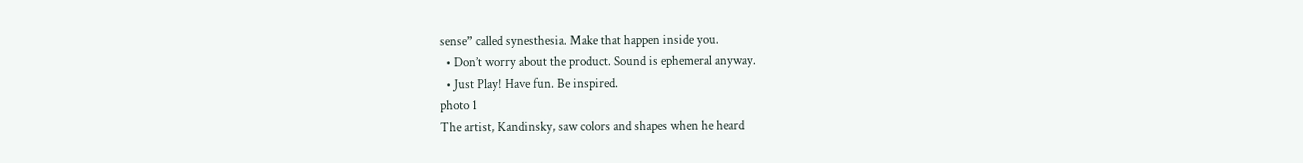sense” called synesthesia. Make that happen inside you.
  • Don’t worry about the product. Sound is ephemeral anyway.
  • Just Play! Have fun. Be inspired.
photo 1
The artist, Kandinsky, saw colors and shapes when he heard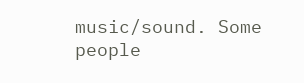music/sound. Some people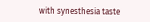with synesthesia taste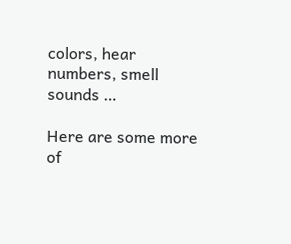colors, hear numbers, smell sounds …

Here are some more of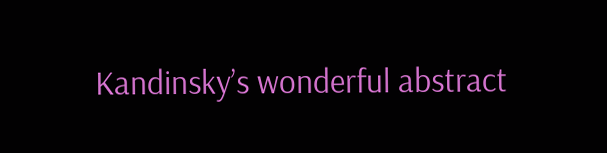Kandinsky’s wonderful abstract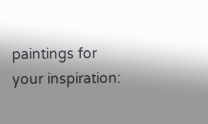paintings for your inspiration: